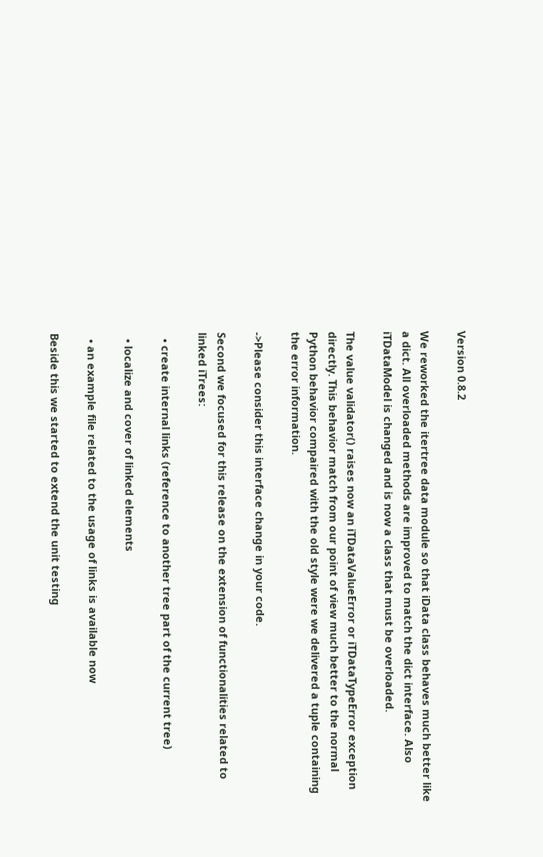Version 0.8.2

We reworked the itertree data module so that iData class behaves much better like a dict. All overloaded methods are improved to match the dict interface. Also iTDataModel is changed and is now a class that must be overloaded.

The value validator() raises now an iTDataValueError or iTDataTypeError exception directly. This behavior match from our point of view much better to the normal Python behavior compaired with the old style were we delivered a tuple containing the error information.

->Please consider this interface change in your code.

Second we focused for this release on the extension of functionalities related to linked iTrees:

  • create internal links (reference to another tree part of the current tree)

  • localize and cover of linked elements

  • an example file related to the usage of links is available now

Beside this we started to extend the unit testing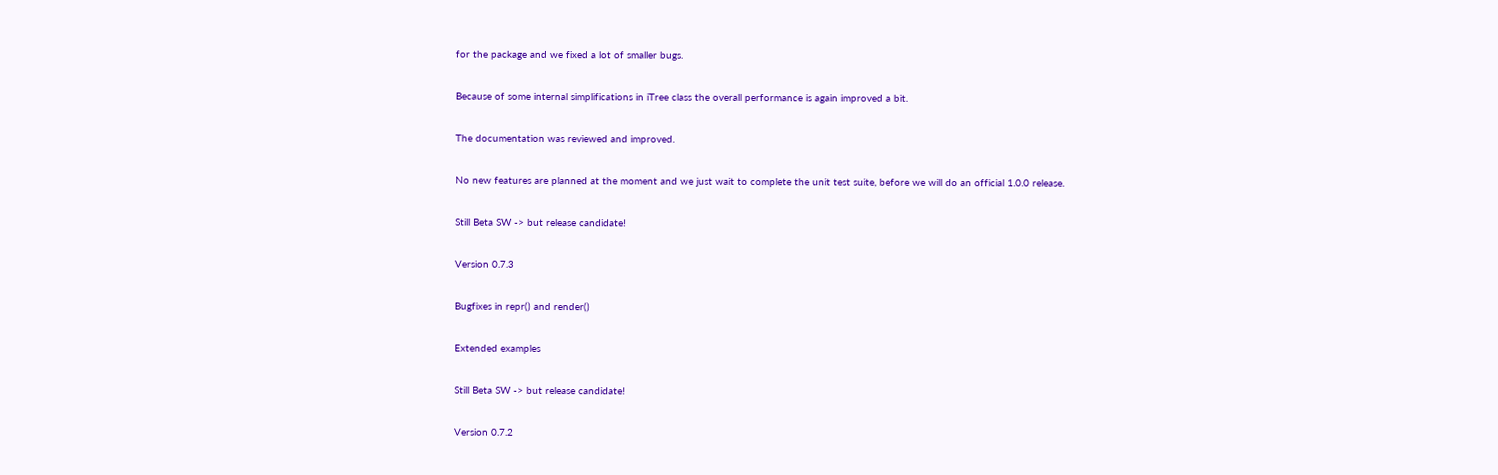for the package and we fixed a lot of smaller bugs.

Because of some internal simplifications in iTree class the overall performance is again improved a bit.

The documentation was reviewed and improved.

No new features are planned at the moment and we just wait to complete the unit test suite, before we will do an official 1.0.0 release.

Still Beta SW -> but release candidate!

Version 0.7.3

Bugfixes in repr() and render()

Extended examples

Still Beta SW -> but release candidate!

Version 0.7.2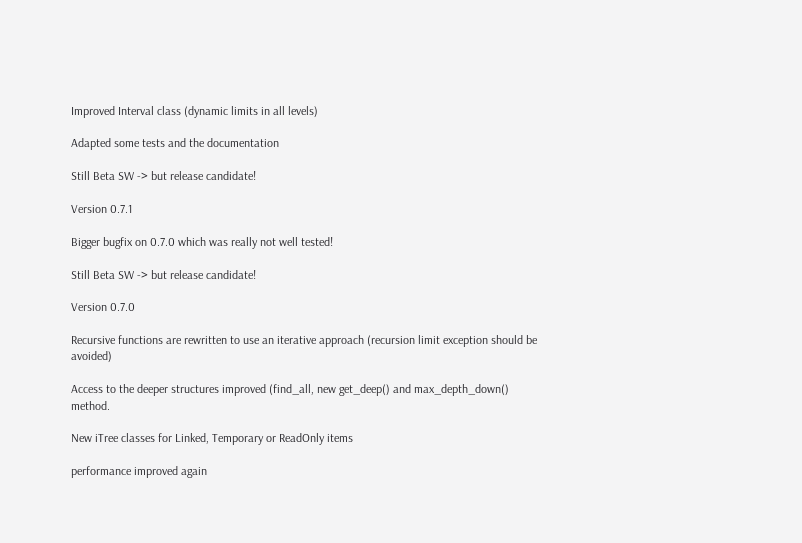Improved Interval class (dynamic limits in all levels)

Adapted some tests and the documentation

Still Beta SW -> but release candidate!

Version 0.7.1

Bigger bugfix on 0.7.0 which was really not well tested!

Still Beta SW -> but release candidate!

Version 0.7.0

Recursive functions are rewritten to use an iterative approach (recursion limit exception should be avoided)

Access to the deeper structures improved (find_all, new get_deep() and max_depth_down() method.

New iTree classes for Linked, Temporary or ReadOnly items

performance improved again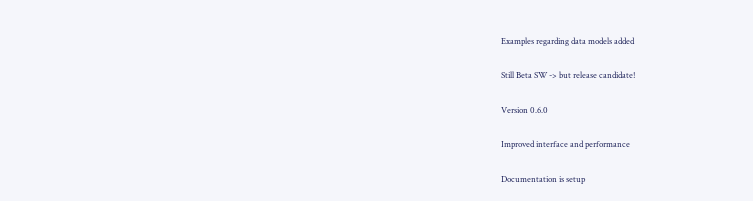Examples regarding data models added

Still Beta SW -> but release candidate!

Version 0.6.0

Improved interface and performance

Documentation is setup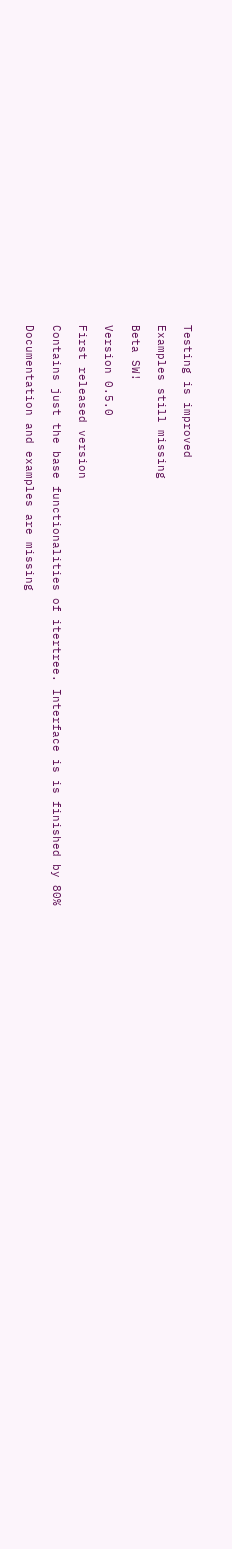Testing is improved

Examples still missing

Beta SW!

Version 0.5.0

First released version

Contains just the base functionalities of itertree. Interface is is finished by 80%

Documentation and examples are missing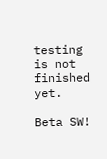testing is not finished yet.

Beta SW!